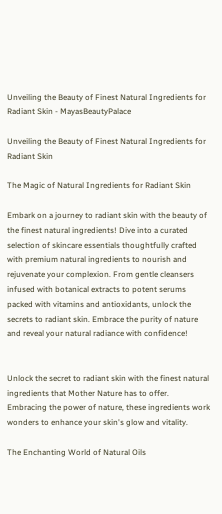Unveiling the Beauty of Finest Natural Ingredients for Radiant Skin - MayasBeautyPalace

Unveiling the Beauty of Finest Natural Ingredients for Radiant Skin

The Magic of Natural Ingredients for Radiant Skin

Embark on a journey to radiant skin with the beauty of the finest natural ingredients! Dive into a curated selection of skincare essentials thoughtfully crafted with premium natural ingredients to nourish and rejuvenate your complexion. From gentle cleansers infused with botanical extracts to potent serums packed with vitamins and antioxidants, unlock the secrets to radiant skin. Embrace the purity of nature and reveal your natural radiance with confidence!


Unlock the secret to radiant skin with the finest natural ingredients that Mother Nature has to offer. Embracing the power of nature, these ingredients work wonders to enhance your skin's glow and vitality.

The Enchanting World of Natural Oils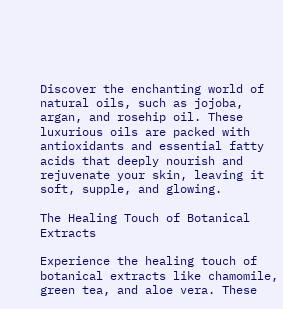Discover the enchanting world of natural oils, such as jojoba, argan, and rosehip oil. These luxurious oils are packed with antioxidants and essential fatty acids that deeply nourish and rejuvenate your skin, leaving it soft, supple, and glowing.

The Healing Touch of Botanical Extracts

Experience the healing touch of botanical extracts like chamomile, green tea, and aloe vera. These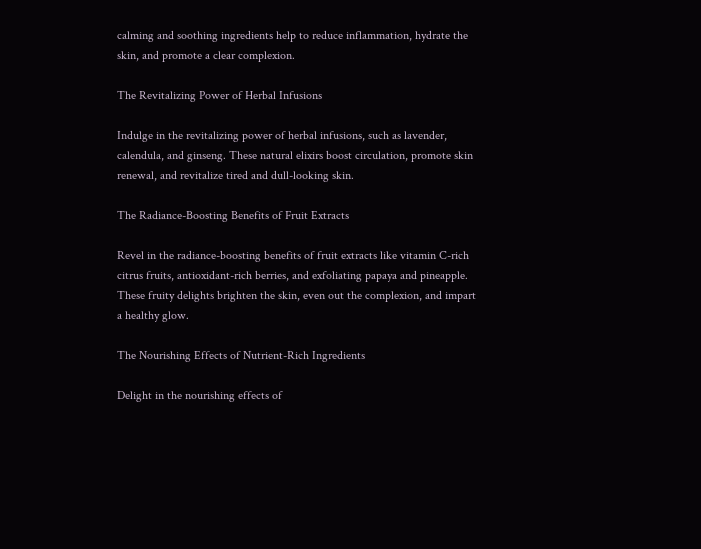calming and soothing ingredients help to reduce inflammation, hydrate the skin, and promote a clear complexion.

The Revitalizing Power of Herbal Infusions

Indulge in the revitalizing power of herbal infusions, such as lavender, calendula, and ginseng. These natural elixirs boost circulation, promote skin renewal, and revitalize tired and dull-looking skin.

The Radiance-Boosting Benefits of Fruit Extracts

Revel in the radiance-boosting benefits of fruit extracts like vitamin C-rich citrus fruits, antioxidant-rich berries, and exfoliating papaya and pineapple. These fruity delights brighten the skin, even out the complexion, and impart a healthy glow.

The Nourishing Effects of Nutrient-Rich Ingredients

Delight in the nourishing effects of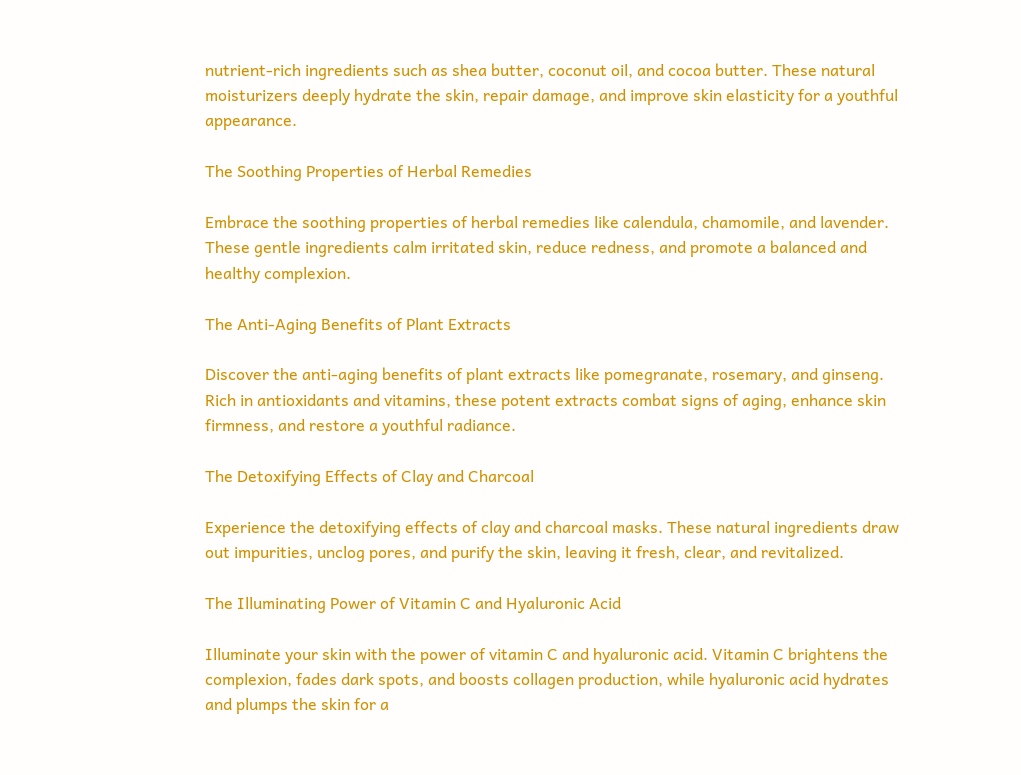nutrient-rich ingredients such as shea butter, coconut oil, and cocoa butter. These natural moisturizers deeply hydrate the skin, repair damage, and improve skin elasticity for a youthful appearance.

The Soothing Properties of Herbal Remedies

Embrace the soothing properties of herbal remedies like calendula, chamomile, and lavender. These gentle ingredients calm irritated skin, reduce redness, and promote a balanced and healthy complexion.

The Anti-Aging Benefits of Plant Extracts

Discover the anti-aging benefits of plant extracts like pomegranate, rosemary, and ginseng. Rich in antioxidants and vitamins, these potent extracts combat signs of aging, enhance skin firmness, and restore a youthful radiance.

The Detoxifying Effects of Clay and Charcoal

Experience the detoxifying effects of clay and charcoal masks. These natural ingredients draw out impurities, unclog pores, and purify the skin, leaving it fresh, clear, and revitalized.

The Illuminating Power of Vitamin C and Hyaluronic Acid

Illuminate your skin with the power of vitamin C and hyaluronic acid. Vitamin C brightens the complexion, fades dark spots, and boosts collagen production, while hyaluronic acid hydrates and plumps the skin for a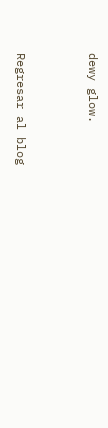dewy glow.


Regresar al blog